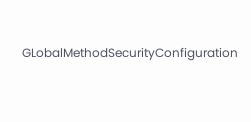GLobalMethodSecurityConfiguration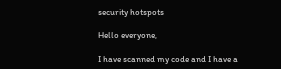security hotspots

Hello everyone,

I have scanned my code and I have a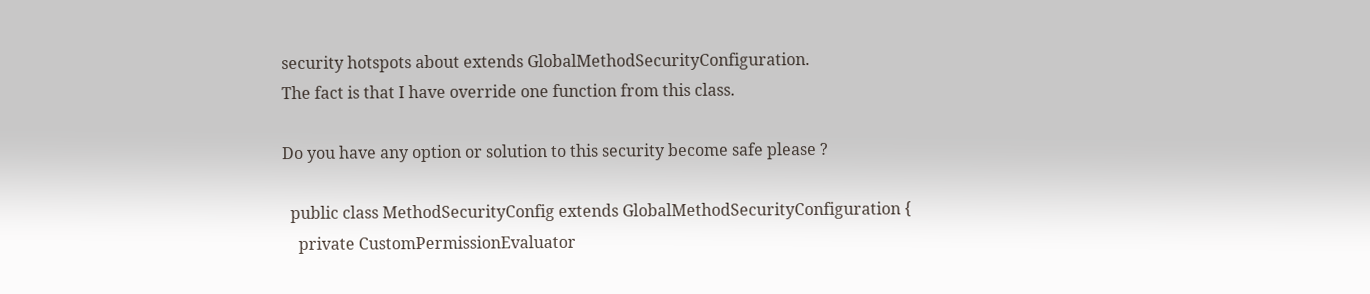security hotspots about extends GlobalMethodSecurityConfiguration.
The fact is that I have override one function from this class.

Do you have any option or solution to this security become safe please ?

  public class MethodSecurityConfig extends GlobalMethodSecurityConfiguration {
    private CustomPermissionEvaluator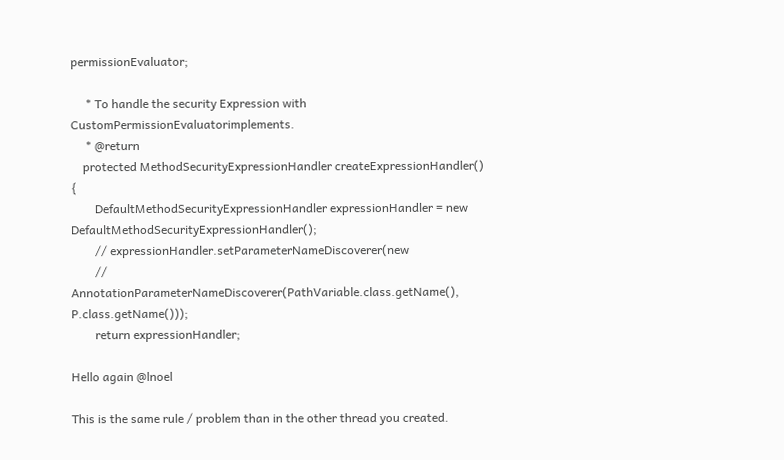permissionEvaluator;

     * To handle the security Expression with CustomPermissionEvaluatorimplements.
     * @return
    protected MethodSecurityExpressionHandler createExpressionHandler() {
        DefaultMethodSecurityExpressionHandler expressionHandler = new DefaultMethodSecurityExpressionHandler();
        // expressionHandler.setParameterNameDiscoverer(new
        // AnnotationParameterNameDiscoverer(PathVariable.class.getName(), P.class.getName()));
        return expressionHandler;

Hello again @lnoel

This is the same rule / problem than in the other thread you created.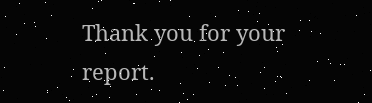Thank you for your report.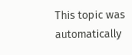This topic was automatically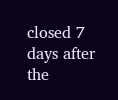closed 7 days after the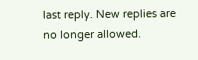last reply. New replies are no longer allowed.